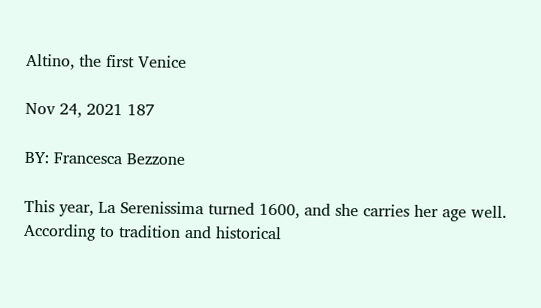Altino, the first Venice

Nov 24, 2021 187

BY: Francesca Bezzone

This year, La Serenissima turned 1600, and she carries her age well. According to tradition and historical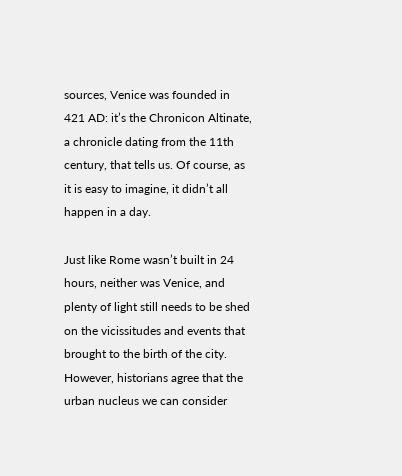sources, Venice was founded in 421 AD: it’s the Chronicon Altinate,  a chronicle dating from the 11th century, that tells us. Of course, as it is easy to imagine, it didn’t all happen in a day.

Just like Rome wasn’t built in 24 hours, neither was Venice, and plenty of light still needs to be shed on the vicissitudes and events that brought to the birth of the city. However, historians agree that the urban nucleus we can consider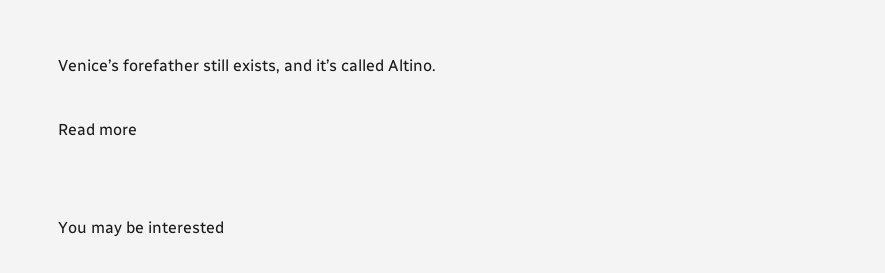Venice’s forefather still exists, and it’s called Altino.

Read more


You may be interested